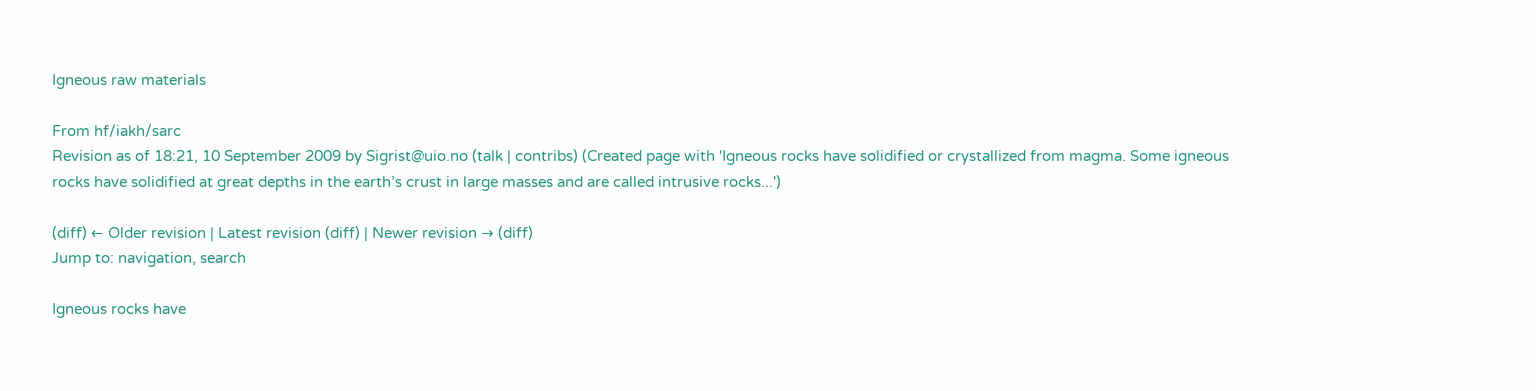Igneous raw materials

From hf/iakh/sarc
Revision as of 18:21, 10 September 2009 by Sigrist@uio.no (talk | contribs) (Created page with 'Igneous rocks have solidified or crystallized from magma. Some igneous rocks have solidified at great depths in the earth’s crust in large masses and are called intrusive rocks...')

(diff) ← Older revision | Latest revision (diff) | Newer revision → (diff)
Jump to: navigation, search

Igneous rocks have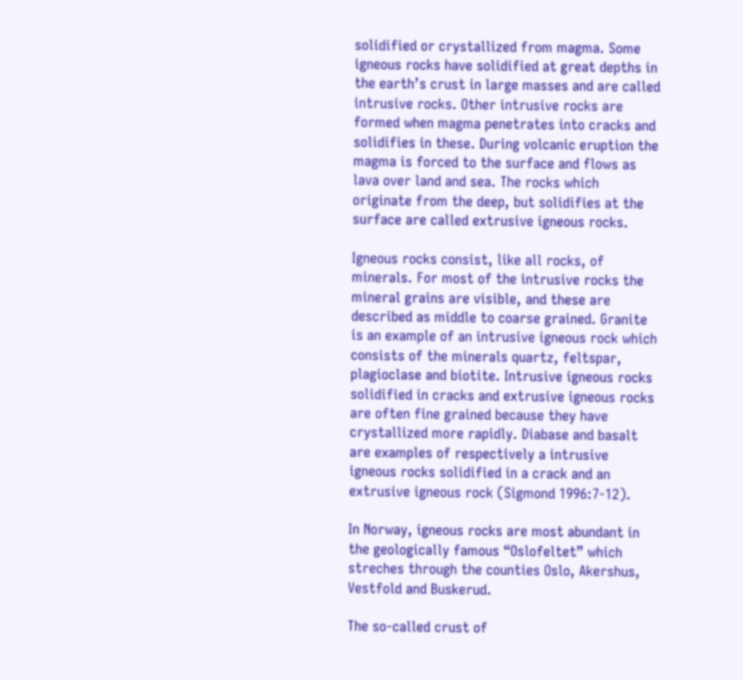solidified or crystallized from magma. Some igneous rocks have solidified at great depths in the earth’s crust in large masses and are called intrusive rocks. Other intrusive rocks are formed when magma penetrates into cracks and solidifies in these. During volcanic eruption the magma is forced to the surface and flows as lava over land and sea. The rocks which originate from the deep, but solidifies at the surface are called extrusive igneous rocks.

Igneous rocks consist, like all rocks, of minerals. For most of the intrusive rocks the mineral grains are visible, and these are described as middle to coarse grained. Granite is an example of an intrusive igneous rock which consists of the minerals quartz, feltspar, plagioclase and biotite. Intrusive igneous rocks solidified in cracks and extrusive igneous rocks are often fine grained because they have crystallized more rapidly. Diabase and basalt are examples of respectively a intrusive igneous rocks solidified in a crack and an extrusive igneous rock (Sigmond 1996:7-12).

In Norway, igneous rocks are most abundant in the geologically famous “Oslofeltet” which streches through the counties Oslo, Akershus, Vestfold and Buskerud.

The so-called crust of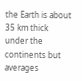the Earth is about 35 km thick under the continents but averages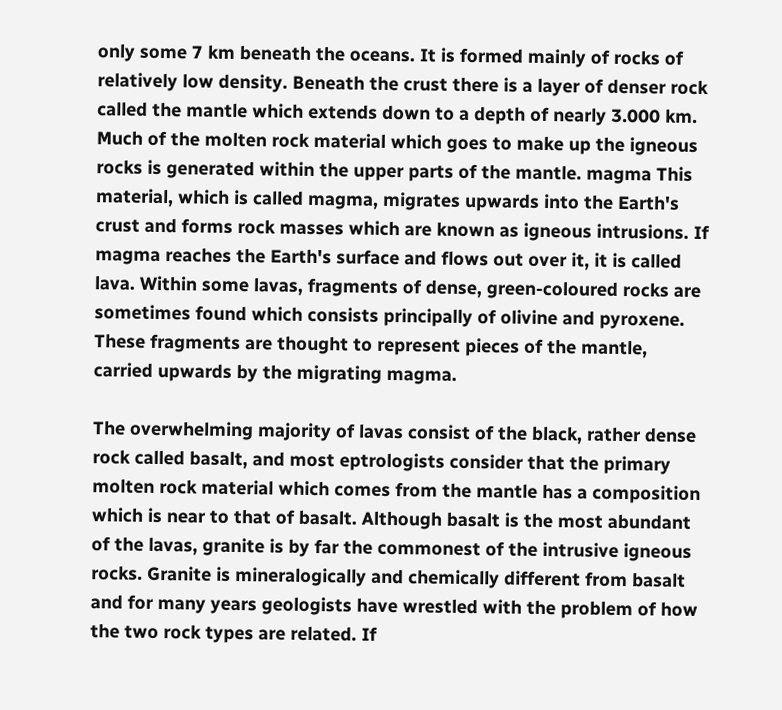only some 7 km beneath the oceans. It is formed mainly of rocks of relatively low density. Beneath the crust there is a layer of denser rock called the mantle which extends down to a depth of nearly 3.000 km. Much of the molten rock material which goes to make up the igneous rocks is generated within the upper parts of the mantle. magma This material, which is called magma, migrates upwards into the Earth's crust and forms rock masses which are known as igneous intrusions. If magma reaches the Earth's surface and flows out over it, it is called lava. Within some lavas, fragments of dense, green-coloured rocks are sometimes found which consists principally of olivine and pyroxene. These fragments are thought to represent pieces of the mantle, carried upwards by the migrating magma.

The overwhelming majority of lavas consist of the black, rather dense rock called basalt, and most eptrologists consider that the primary molten rock material which comes from the mantle has a composition which is near to that of basalt. Although basalt is the most abundant of the lavas, granite is by far the commonest of the intrusive igneous rocks. Granite is mineralogically and chemically different from basalt and for many years geologists have wrestled with the problem of how the two rock types are related. If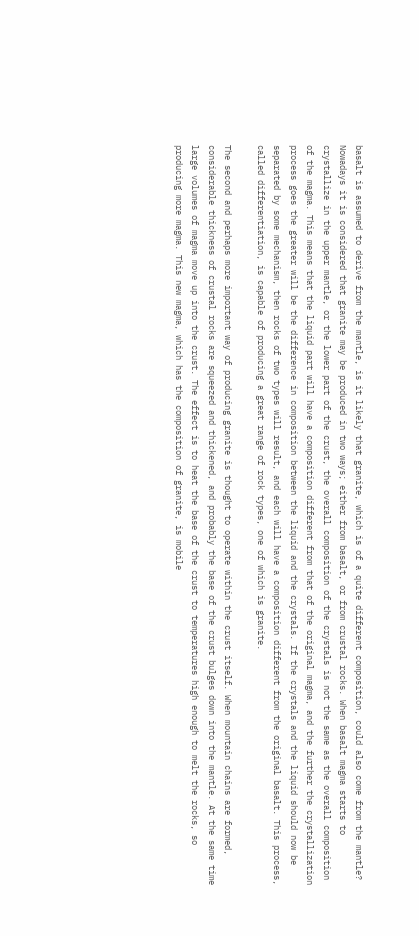basalt is assumed to derive from the mantle, is it likely that granite, which is of a quite different composition, could also come from the mantle? Nowadays it is considered that granite may be produced in two ways; either from basalt, or from crustal rocks. When basalt magma starts to crystallize in the upper mantle, or the lower part of the crust, the overall composition of the crystals is not the same as the overall composition of the magma. This means that the liquid part will have a composition different from that of the original magma, and the further the crystallization process goes the greater will be the difference in composition between the liquid and the crystals. If the crystals and the liquid should now be separated by some mechanism, then rocks of two types will result, and each will have a composition different from the original basalt. This process, called differentiation, is capable of producing a great range of rock types, one of which is granite.

The second and perhaps more important way of producing granite is thought to operate within the crust itself. When mountain chains are formed, considerable thickness of crustal rocks are squeezed and thickened, and probably the base of the crust bulges down into the mantle. At the same time large volumes of magma move up into the crust. The effect is to heat the base of the crust to temperatures high enough to melt the rocks, so producing more magma. This new magma, which has the composition of granite, is mobile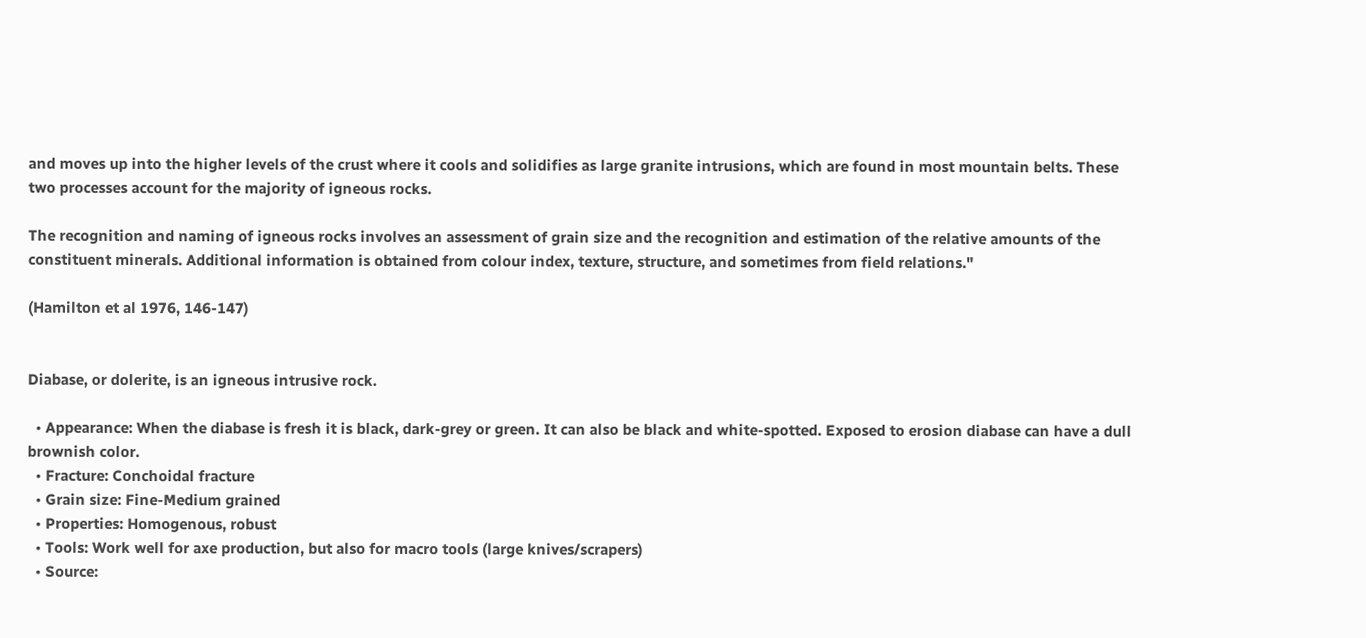and moves up into the higher levels of the crust where it cools and solidifies as large granite intrusions, which are found in most mountain belts. These two processes account for the majority of igneous rocks.

The recognition and naming of igneous rocks involves an assessment of grain size and the recognition and estimation of the relative amounts of the constituent minerals. Additional information is obtained from colour index, texture, structure, and sometimes from field relations."

(Hamilton et al 1976, 146-147)


Diabase, or dolerite, is an igneous intrusive rock.

  • Appearance: When the diabase is fresh it is black, dark-grey or green. It can also be black and white-spotted. Exposed to erosion diabase can have a dull brownish color.
  • Fracture: Conchoidal fracture
  • Grain size: Fine-Medium grained
  • Properties: Homogenous, robust
  • Tools: Work well for axe production, but also for macro tools (large knives/scrapers)
  • Source: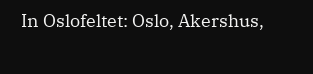In Oslofeltet: Oslo, Akershus,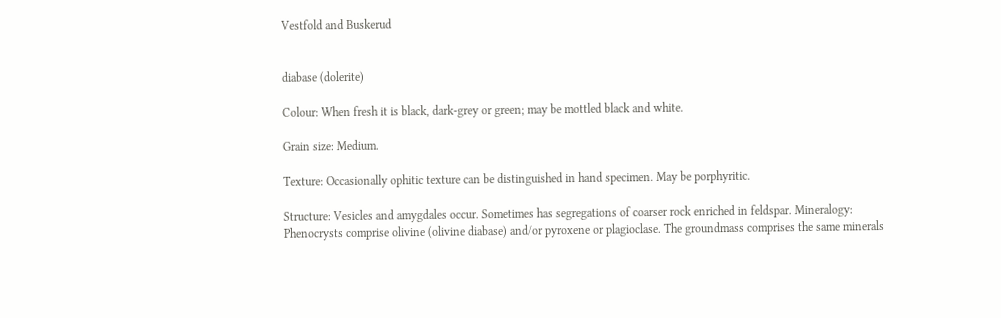Vestfold and Buskerud


diabase (dolerite)

Colour: When fresh it is black, dark-grey or green; may be mottled black and white.

Grain size: Medium.

Texture: Occasionally ophitic texture can be distinguished in hand specimen. May be porphyritic.

Structure: Vesicles and amygdales occur. Sometimes has segregations of coarser rock enriched in feldspar. Mineralogy: Phenocrysts comprise olivine (olivine diabase) and/or pyroxene or plagioclase. The groundmass comprises the same minerals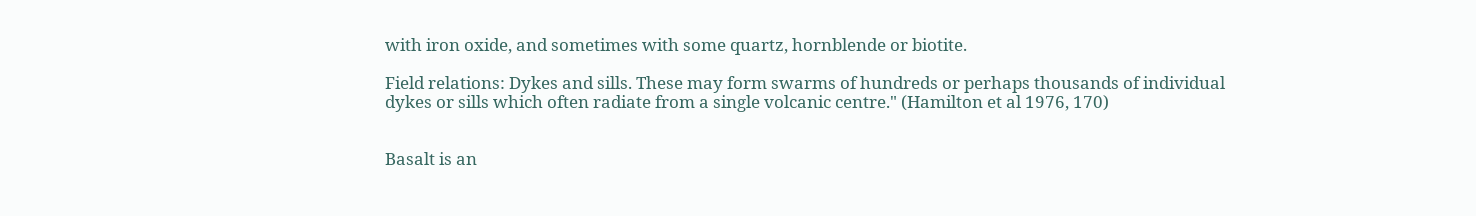with iron oxide, and sometimes with some quartz, hornblende or biotite.

Field relations: Dykes and sills. These may form swarms of hundreds or perhaps thousands of individual dykes or sills which often radiate from a single volcanic centre." (Hamilton et al 1976, 170)


Basalt is an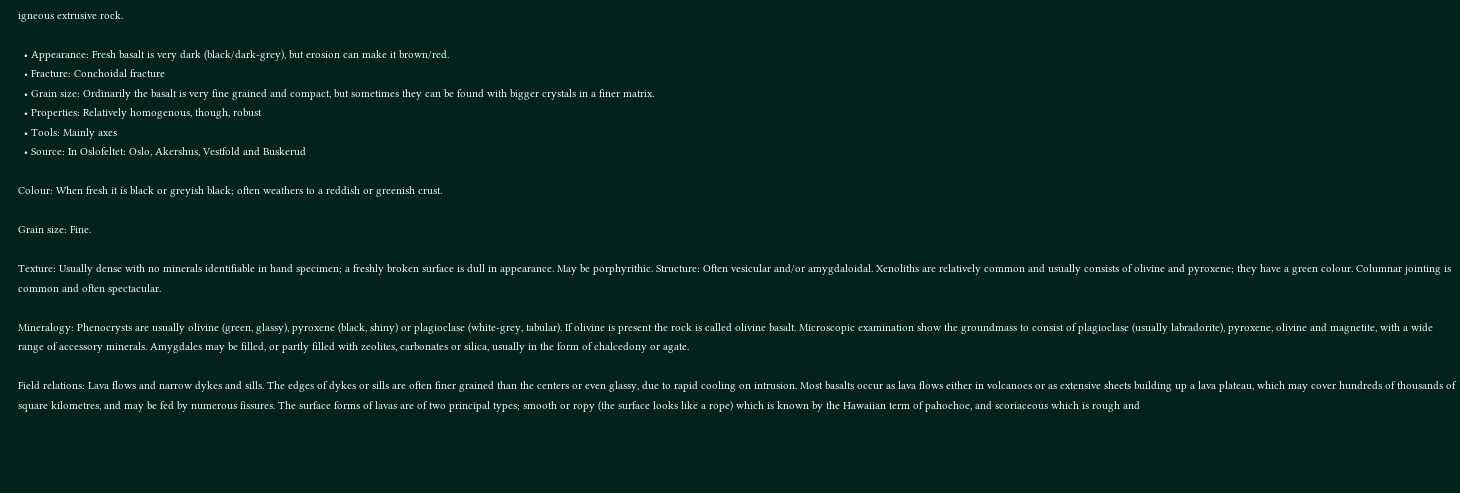igneous extrusive rock.

  • Appearance: Fresh basalt is very dark (black/dark-grey), but erosion can make it brown/red.
  • Fracture: Conchoidal fracture
  • Grain size: Ordinarily the basalt is very fine grained and compact, but sometimes they can be found with bigger crystals in a finer matrix.
  • Properties: Relatively homogenous, though, robust
  • Tools: Mainly axes
  • Source: In Oslofeltet: Oslo, Akershus, Vestfold and Buskerud

Colour: When fresh it is black or greyish black; often weathers to a reddish or greenish crust.

Grain size: Fine.

Texture: Usually dense with no minerals identifiable in hand specimen; a freshly broken surface is dull in appearance. May be porphyrithic. Structure: Often vesicular and/or amygdaloidal. Xenoliths are relatively common and usually consists of olivine and pyroxene; they have a green colour. Columnar jointing is common and often spectacular.

Mineralogy: Phenocrysts are usually olivine (green, glassy), pyroxene (black, shiny) or plagioclase (white-grey, tabular). If olivine is present the rock is called olivine basalt. Microscopic examination show the groundmass to consist of plagioclase (usually labradorite), pyroxene, olivine and magnetite, with a wide range of accessory minerals. Amygdales may be filled, or partly filled with zeolites, carbonates or silica, usually in the form of chalcedony or agate.

Field relations: Lava flows and narrow dykes and sills. The edges of dykes or sills are often finer grained than the centers or even glassy, due to rapid cooling on intrusion. Most basalts occur as lava flows either in volcanoes or as extensive sheets building up a lava plateau, which may cover hundreds of thousands of square kilometres, and may be fed by numerous fissures. The surface forms of lavas are of two principal types; smooth or ropy (the surface looks like a rope) which is known by the Hawaiian term of pahoehoe, and scoriaceous which is rough and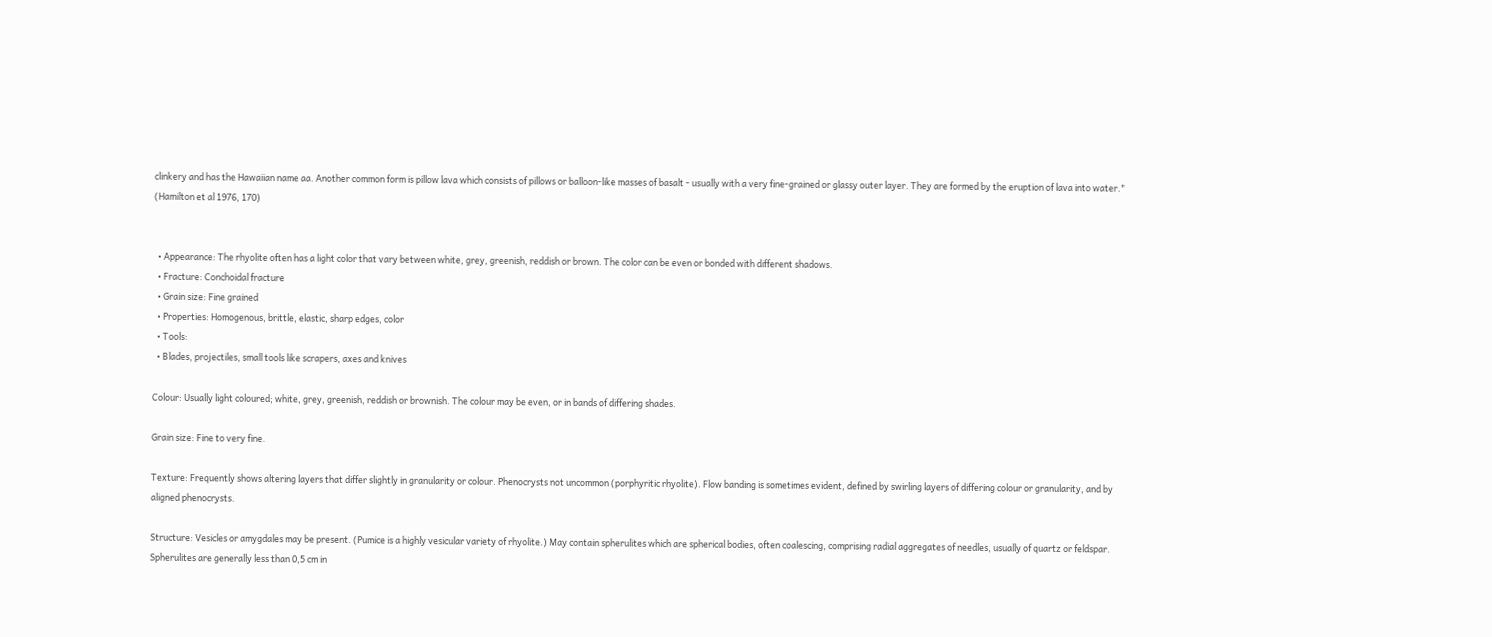clinkery and has the Hawaiian name aa. Another common form is pillow lava which consists of pillows or balloon-like masses of basalt - usually with a very fine-grained or glassy outer layer. They are formed by the eruption of lava into water." (Hamilton et al 1976, 170)


  • Appearance: The rhyolite often has a light color that vary between white, grey, greenish, reddish or brown. The color can be even or bonded with different shadows.
  • Fracture: Conchoidal fracture
  • Grain size: Fine grained
  • Properties: Homogenous, brittle, elastic, sharp edges, color
  • Tools:
  • Blades, projectiles, small tools like scrapers, axes and knives

Colour: Usually light coloured; white, grey, greenish, reddish or brownish. The colour may be even, or in bands of differing shades.

Grain size: Fine to very fine.

Texture: Frequently shows altering layers that differ slightly in granularity or colour. Phenocrysts not uncommon (porphyritic rhyolite). Flow banding is sometimes evident, defined by swirling layers of differing colour or granularity, and by aligned phenocrysts.

Structure: Vesicles or amygdales may be present. (Pumice is a highly vesicular variety of rhyolite.) May contain spherulites which are spherical bodies, often coalescing, comprising radial aggregates of needles, usually of quartz or feldspar. Spherulites are generally less than 0,5 cm in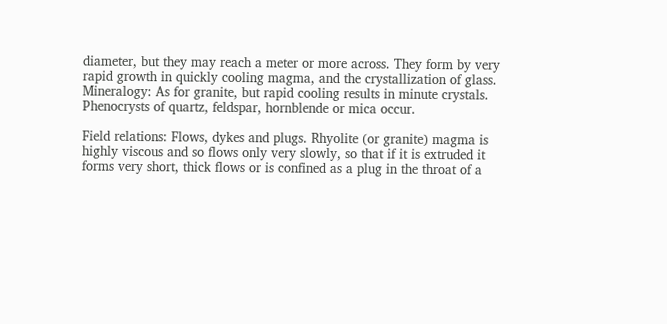diameter, but they may reach a meter or more across. They form by very rapid growth in quickly cooling magma, and the crystallization of glass. Mineralogy: As for granite, but rapid cooling results in minute crystals. Phenocrysts of quartz, feldspar, hornblende or mica occur.

Field relations: Flows, dykes and plugs. Rhyolite (or granite) magma is highly viscous and so flows only very slowly, so that if it is extruded it forms very short, thick flows or is confined as a plug in the throat of a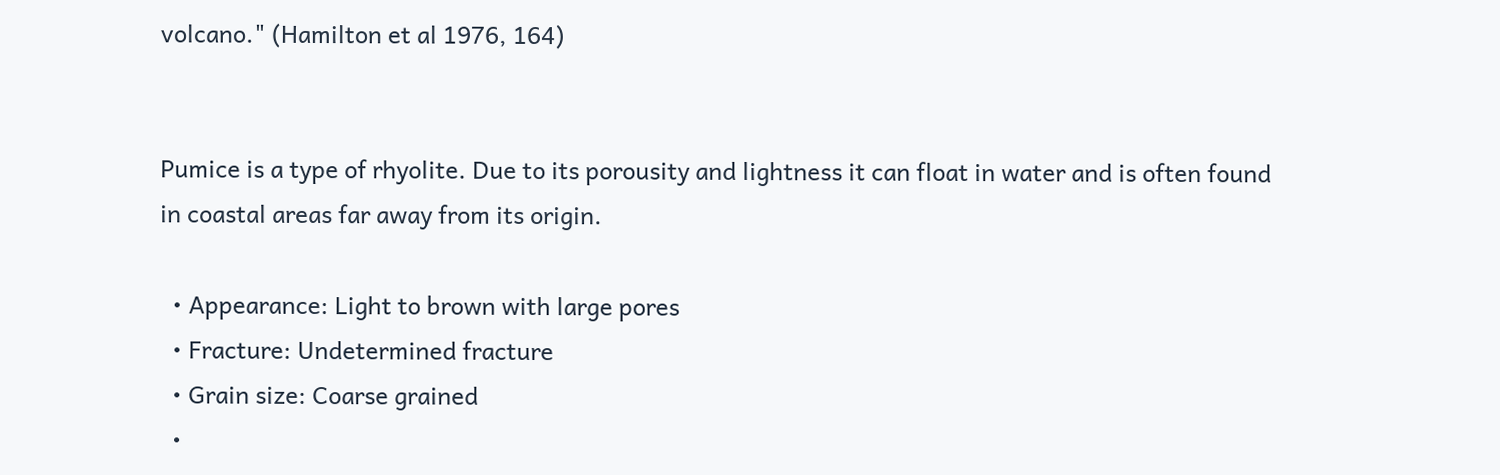volcano." (Hamilton et al 1976, 164)


Pumice is a type of rhyolite. Due to its porousity and lightness it can float in water and is often found in coastal areas far away from its origin.

  • Appearance: Light to brown with large pores
  • Fracture: Undetermined fracture
  • Grain size: Coarse grained
  •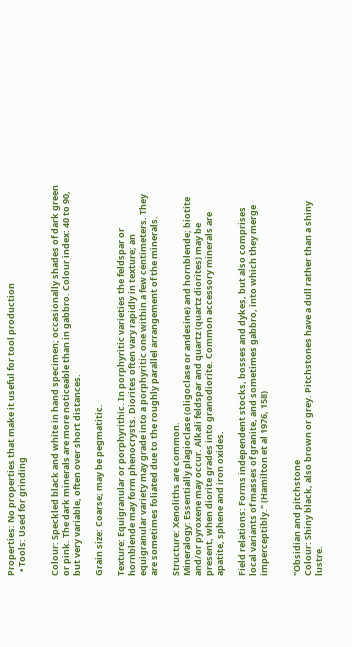Properties: No properties that make it useful for tool production
  • Tools: Used for grinding


Colour: Speckled black and white in hand specimen; occasionally shades of dark green or pink. The dark minerals are more noticeable than in gabbro. Colour index: 40 to 90, but very variable, often over short distances.

Grain size: Coarse; may be pegmatitic.

Texture: Equigranular or porphyrithic. In porphyritic varieties the feldspar or hornblende may form phenocrysts. Diorites often vary rapidly in texture; an equigranular variety may grade into a porphyritic one within a few centimeters. They are sometimes foliated due to the roughly parallel arrangement of the minerals.

Structure: Xenoliths are common.
Mineralogy: Essentially plagioclase (oligoclase or andesine) and hornblende; biotite and/or pyroxene may occur. Alkali feldspar and quartz (quartz diorites) may be present, when diorite grades into granodiorite. Common accessory minerals are apatite, sphene and iron oxides.

Field relations: Forms independent stocks, bosses and dykes, but also comprises local variants of masses of granite, and sometimes gabbro, into which they merge imperceptibly." (Hamilton et al 1976, 158)


"Obsidian and pitchstone
Colour: Shiny black, also brown or grey. Pitchstones have a dull rather than a shiny lustre.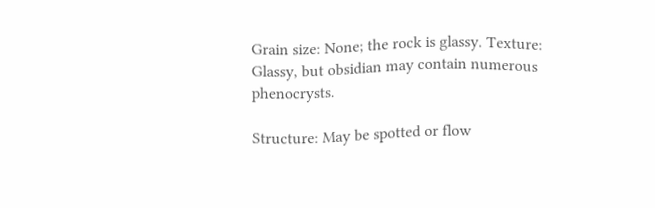Grain size: None; the rock is glassy. Texture: Glassy, but obsidian may contain numerous phenocrysts.

Structure: May be spotted or flow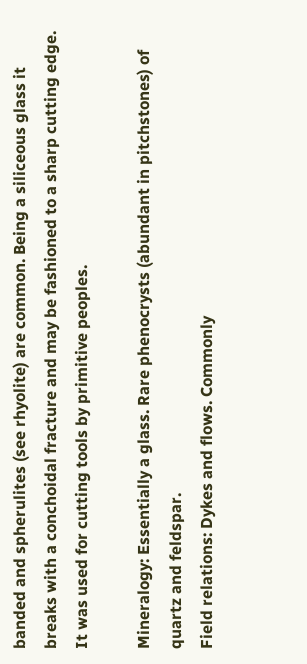banded and spherulites (see rhyolite) are common. Being a siliceous glass it breaks with a conchoidal fracture and may be fashioned to a sharp cutting edge. It was used for cutting tools by primitive peoples.

Mineralogy: Essentially a glass. Rare phenocrysts (abundant in pitchstones) of quartz and feldspar.
Field relations: Dykes and flows. Commonly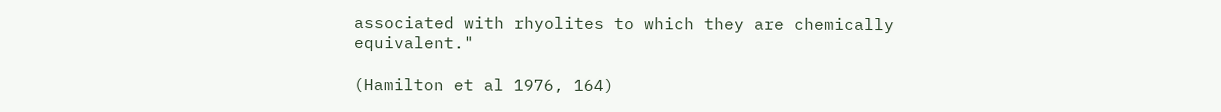associated with rhyolites to which they are chemically equivalent."

(Hamilton et al 1976, 164)